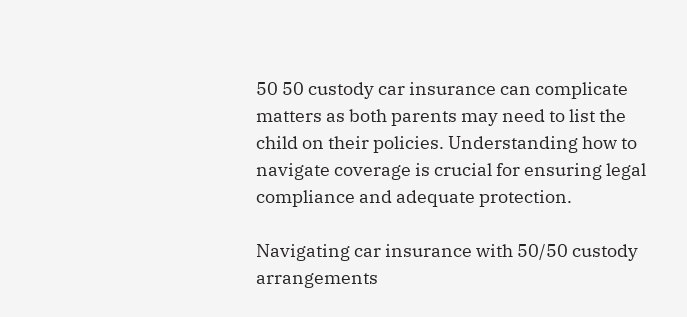50 50 custody car insurance can complicate matters as both parents may need to list the child on their policies. Understanding how to navigate coverage is crucial for ensuring legal compliance and adequate protection.

Navigating car insurance with 50/50 custody arrangements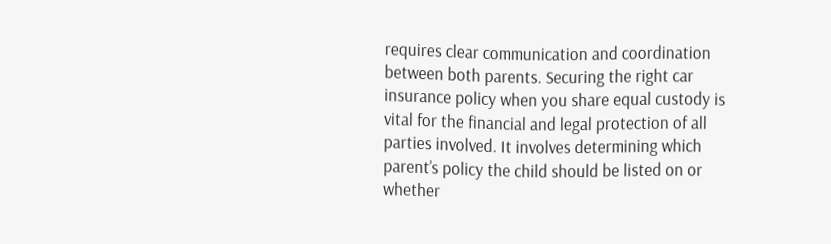requires clear communication and coordination between both parents. Securing the right car insurance policy when you share equal custody is vital for the financial and legal protection of all parties involved. It involves determining which parent’s policy the child should be listed on or whether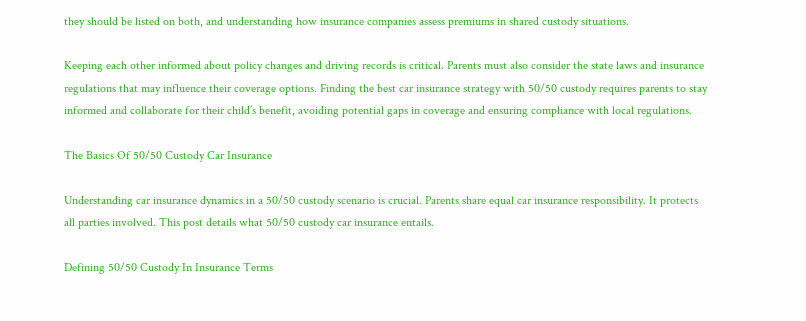they should be listed on both, and understanding how insurance companies assess premiums in shared custody situations.

Keeping each other informed about policy changes and driving records is critical. Parents must also consider the state laws and insurance regulations that may influence their coverage options. Finding the best car insurance strategy with 50/50 custody requires parents to stay informed and collaborate for their child’s benefit, avoiding potential gaps in coverage and ensuring compliance with local regulations.

The Basics Of 50/50 Custody Car Insurance

Understanding car insurance dynamics in a 50/50 custody scenario is crucial. Parents share equal car insurance responsibility. It protects all parties involved. This post details what 50/50 custody car insurance entails.

Defining 50/50 Custody In Insurance Terms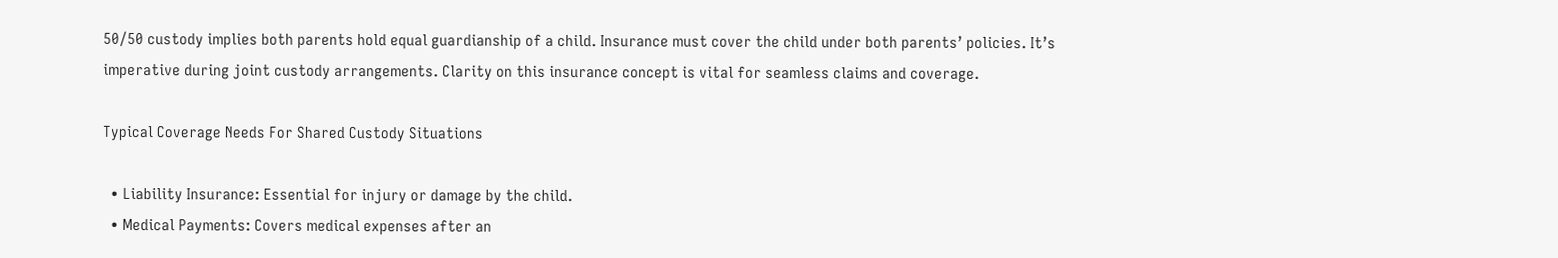50/50 custody implies both parents hold equal guardianship of a child. Insurance must cover the child under both parents’ policies. It’s imperative during joint custody arrangements. Clarity on this insurance concept is vital for seamless claims and coverage.

Typical Coverage Needs For Shared Custody Situations

  • Liability Insurance: Essential for injury or damage by the child.
  • Medical Payments: Covers medical expenses after an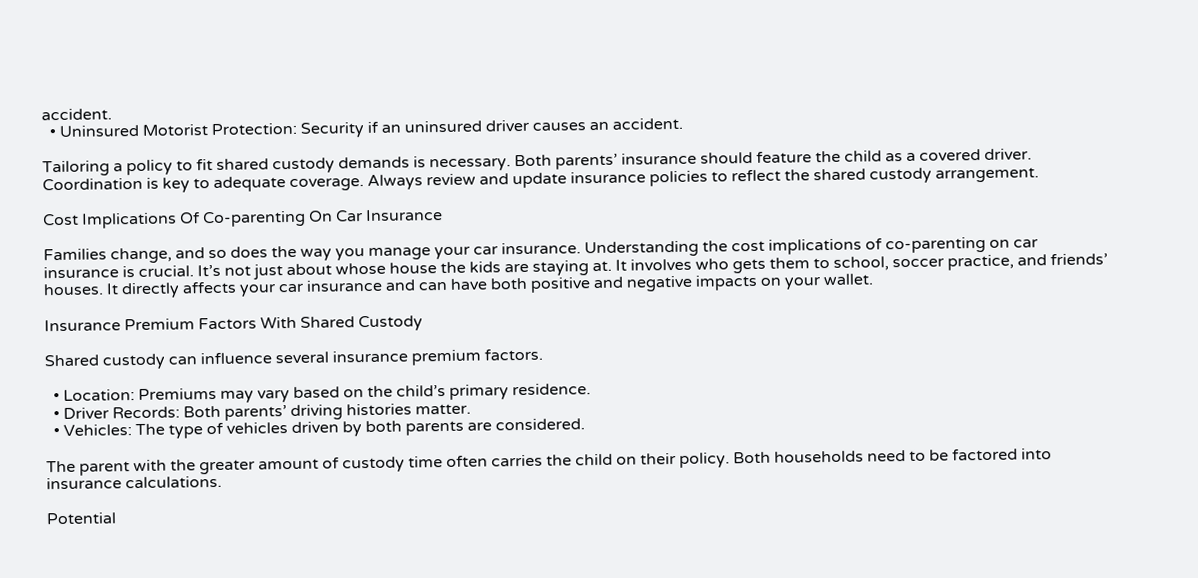accident.
  • Uninsured Motorist Protection: Security if an uninsured driver causes an accident.

Tailoring a policy to fit shared custody demands is necessary. Both parents’ insurance should feature the child as a covered driver. Coordination is key to adequate coverage. Always review and update insurance policies to reflect the shared custody arrangement.

Cost Implications Of Co-parenting On Car Insurance

Families change, and so does the way you manage your car insurance. Understanding the cost implications of co-parenting on car insurance is crucial. It’s not just about whose house the kids are staying at. It involves who gets them to school, soccer practice, and friends’ houses. It directly affects your car insurance and can have both positive and negative impacts on your wallet.

Insurance Premium Factors With Shared Custody

Shared custody can influence several insurance premium factors.

  • Location: Premiums may vary based on the child’s primary residence.
  • Driver Records: Both parents’ driving histories matter.
  • Vehicles: The type of vehicles driven by both parents are considered.

The parent with the greater amount of custody time often carries the child on their policy. Both households need to be factored into insurance calculations.

Potential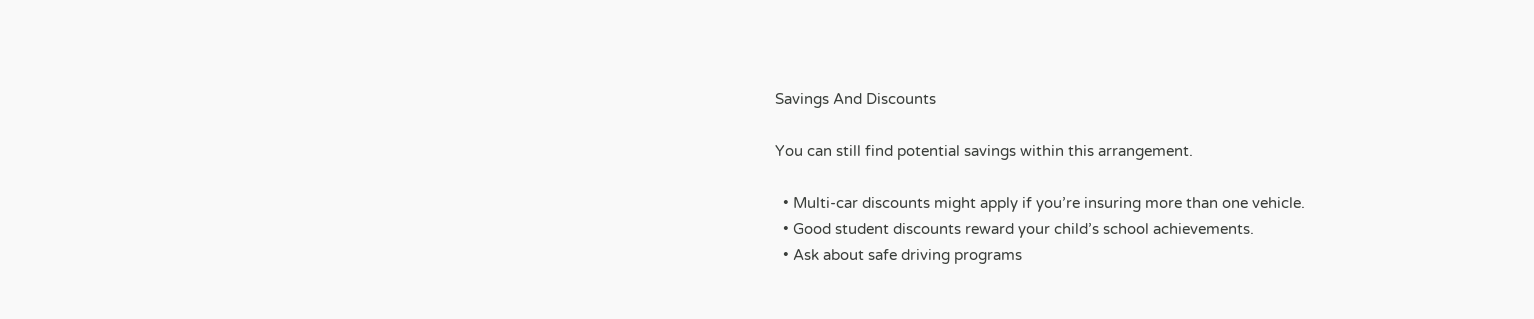Savings And Discounts

You can still find potential savings within this arrangement.

  • Multi-car discounts might apply if you’re insuring more than one vehicle.
  • Good student discounts reward your child’s school achievements.
  • Ask about safe driving programs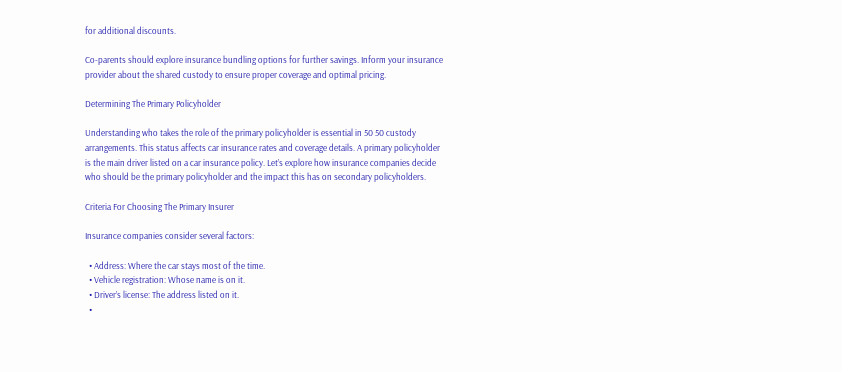for additional discounts.

Co-parents should explore insurance bundling options for further savings. Inform your insurance provider about the shared custody to ensure proper coverage and optimal pricing.

Determining The Primary Policyholder

Understanding who takes the role of the primary policyholder is essential in 50 50 custody arrangements. This status affects car insurance rates and coverage details. A primary policyholder is the main driver listed on a car insurance policy. Let’s explore how insurance companies decide who should be the primary policyholder and the impact this has on secondary policyholders.

Criteria For Choosing The Primary Insurer

Insurance companies consider several factors:

  • Address: Where the car stays most of the time.
  • Vehicle registration: Whose name is on it.
  • Driver’s license: The address listed on it.
  •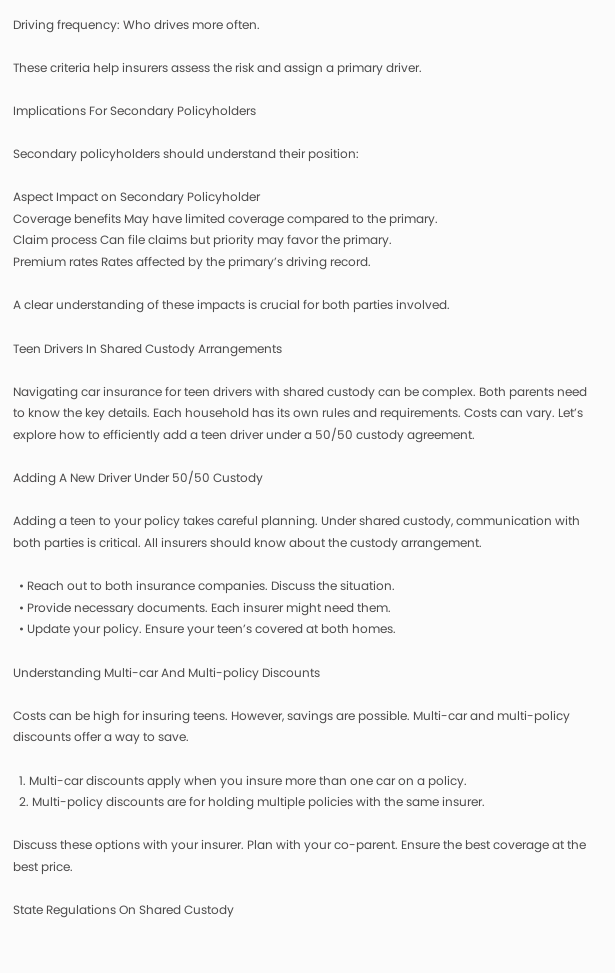Driving frequency: Who drives more often.

These criteria help insurers assess the risk and assign a primary driver.

Implications For Secondary Policyholders

Secondary policyholders should understand their position:

Aspect Impact on Secondary Policyholder
Coverage benefits May have limited coverage compared to the primary.
Claim process Can file claims but priority may favor the primary.
Premium rates Rates affected by the primary’s driving record.

A clear understanding of these impacts is crucial for both parties involved.

Teen Drivers In Shared Custody Arrangements

Navigating car insurance for teen drivers with shared custody can be complex. Both parents need to know the key details. Each household has its own rules and requirements. Costs can vary. Let’s explore how to efficiently add a teen driver under a 50/50 custody agreement.

Adding A New Driver Under 50/50 Custody

Adding a teen to your policy takes careful planning. Under shared custody, communication with both parties is critical. All insurers should know about the custody arrangement.

  • Reach out to both insurance companies. Discuss the situation.
  • Provide necessary documents. Each insurer might need them.
  • Update your policy. Ensure your teen’s covered at both homes.

Understanding Multi-car And Multi-policy Discounts

Costs can be high for insuring teens. However, savings are possible. Multi-car and multi-policy discounts offer a way to save.

  1. Multi-car discounts apply when you insure more than one car on a policy.
  2. Multi-policy discounts are for holding multiple policies with the same insurer.

Discuss these options with your insurer. Plan with your co-parent. Ensure the best coverage at the best price.

State Regulations On Shared Custody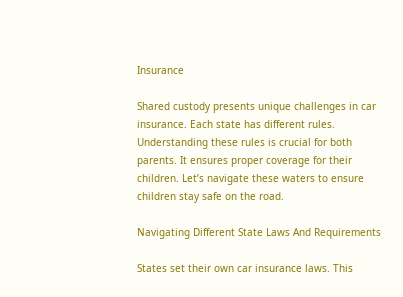Insurance

Shared custody presents unique challenges in car insurance. Each state has different rules. Understanding these rules is crucial for both parents. It ensures proper coverage for their children. Let’s navigate these waters to ensure children stay safe on the road.

Navigating Different State Laws And Requirements

States set their own car insurance laws. This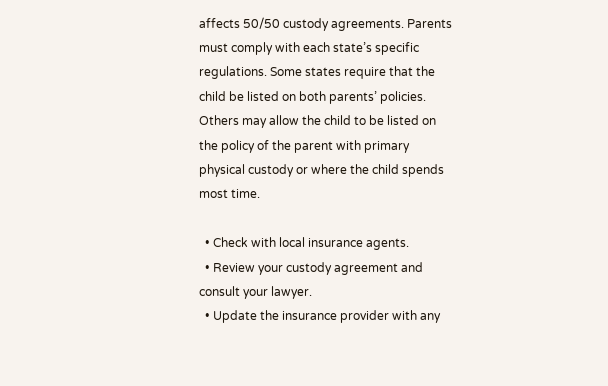affects 50/50 custody agreements. Parents must comply with each state’s specific regulations. Some states require that the child be listed on both parents’ policies. Others may allow the child to be listed on the policy of the parent with primary physical custody or where the child spends most time.

  • Check with local insurance agents.
  • Review your custody agreement and consult your lawyer.
  • Update the insurance provider with any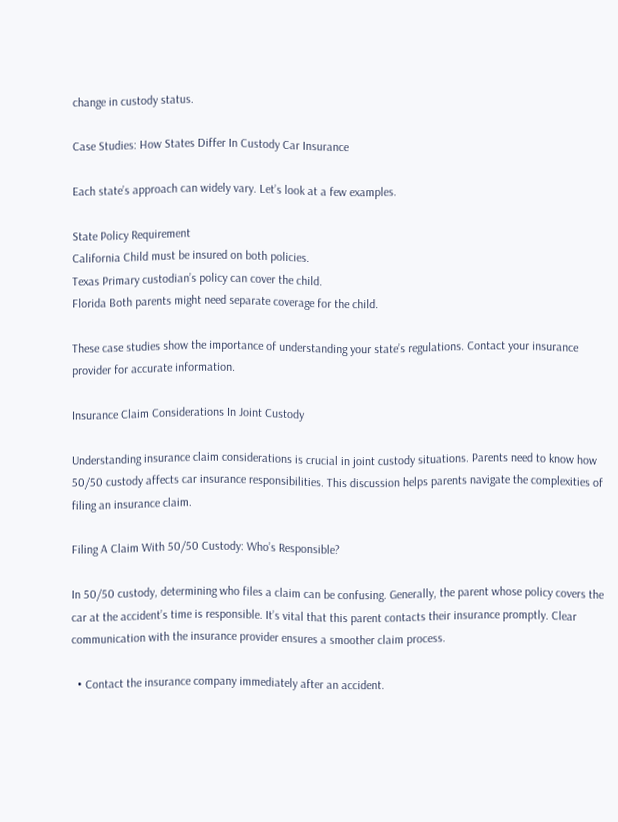change in custody status.

Case Studies: How States Differ In Custody Car Insurance

Each state’s approach can widely vary. Let’s look at a few examples.

State Policy Requirement
California Child must be insured on both policies.
Texas Primary custodian’s policy can cover the child.
Florida Both parents might need separate coverage for the child.

These case studies show the importance of understanding your state’s regulations. Contact your insurance provider for accurate information.

Insurance Claim Considerations In Joint Custody

Understanding insurance claim considerations is crucial in joint custody situations. Parents need to know how 50/50 custody affects car insurance responsibilities. This discussion helps parents navigate the complexities of filing an insurance claim.

Filing A Claim With 50/50 Custody: Who’s Responsible?

In 50/50 custody, determining who files a claim can be confusing. Generally, the parent whose policy covers the car at the accident’s time is responsible. It’s vital that this parent contacts their insurance promptly. Clear communication with the insurance provider ensures a smoother claim process.

  • Contact the insurance company immediately after an accident.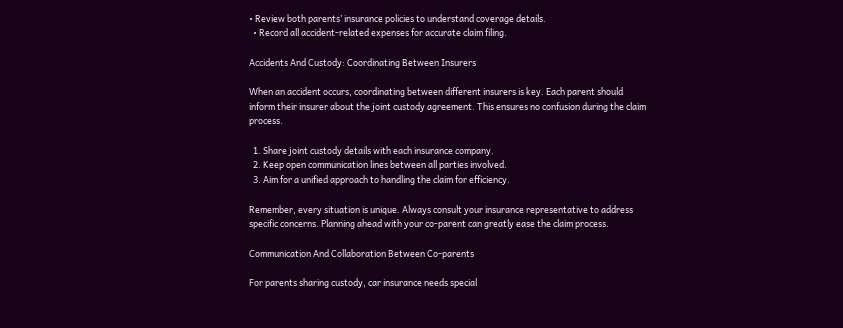• Review both parents’ insurance policies to understand coverage details.
  • Record all accident-related expenses for accurate claim filing.

Accidents And Custody: Coordinating Between Insurers

When an accident occurs, coordinating between different insurers is key. Each parent should inform their insurer about the joint custody agreement. This ensures no confusion during the claim process.

  1. Share joint custody details with each insurance company.
  2. Keep open communication lines between all parties involved.
  3. Aim for a unified approach to handling the claim for efficiency.

Remember, every situation is unique. Always consult your insurance representative to address specific concerns. Planning ahead with your co-parent can greatly ease the claim process.

Communication And Collaboration Between Co-parents

For parents sharing custody, car insurance needs special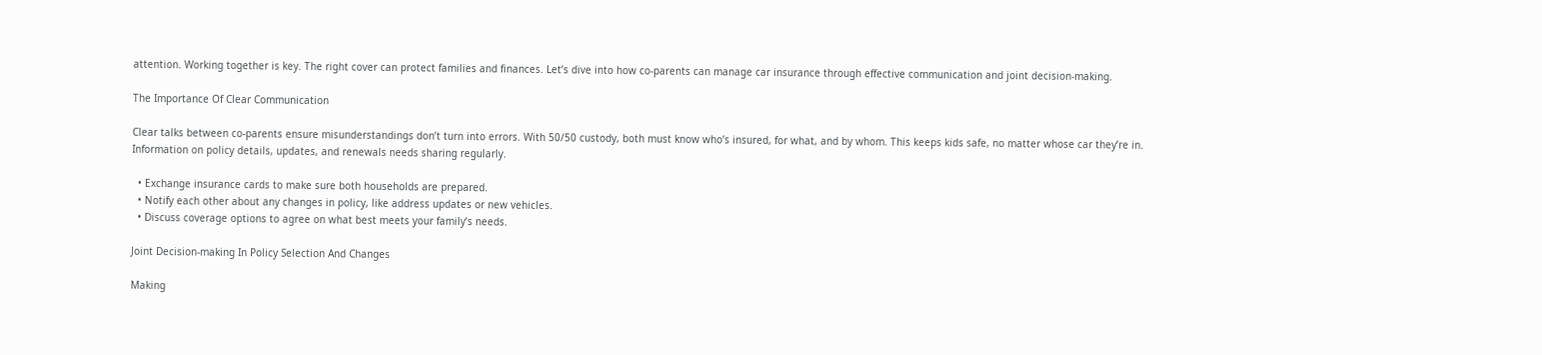attention. Working together is key. The right cover can protect families and finances. Let’s dive into how co-parents can manage car insurance through effective communication and joint decision-making.

The Importance Of Clear Communication

Clear talks between co-parents ensure misunderstandings don’t turn into errors. With 50/50 custody, both must know who’s insured, for what, and by whom. This keeps kids safe, no matter whose car they’re in. Information on policy details, updates, and renewals needs sharing regularly.

  • Exchange insurance cards to make sure both households are prepared.
  • Notify each other about any changes in policy, like address updates or new vehicles.
  • Discuss coverage options to agree on what best meets your family’s needs.

Joint Decision-making In Policy Selection And Changes

Making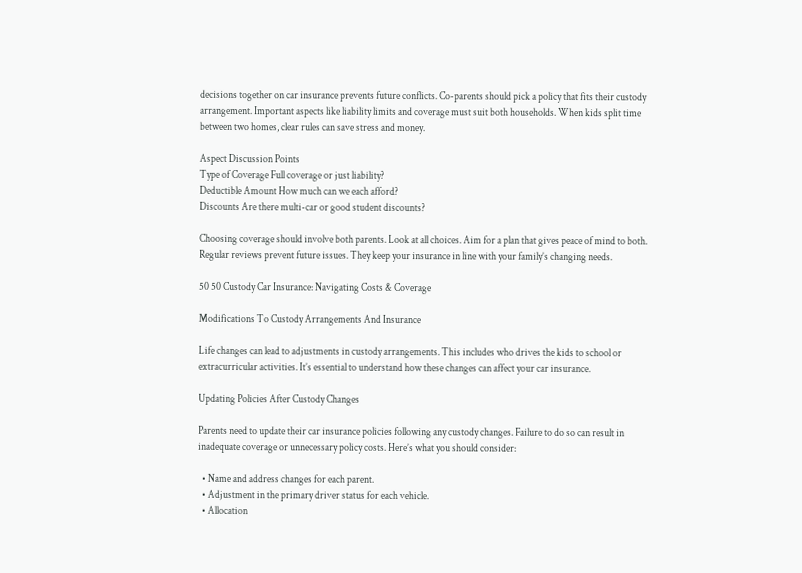decisions together on car insurance prevents future conflicts. Co-parents should pick a policy that fits their custody arrangement. Important aspects like liability limits and coverage must suit both households. When kids split time between two homes, clear rules can save stress and money.

Aspect Discussion Points
Type of Coverage Full coverage or just liability?
Deductible Amount How much can we each afford?
Discounts Are there multi-car or good student discounts?

Choosing coverage should involve both parents. Look at all choices. Aim for a plan that gives peace of mind to both. Regular reviews prevent future issues. They keep your insurance in line with your family’s changing needs.

50 50 Custody Car Insurance: Navigating Costs & Coverage

Modifications To Custody Arrangements And Insurance

Life changes can lead to adjustments in custody arrangements. This includes who drives the kids to school or extracurricular activities. It’s essential to understand how these changes can affect your car insurance.

Updating Policies After Custody Changes

Parents need to update their car insurance policies following any custody changes. Failure to do so can result in inadequate coverage or unnecessary policy costs. Here’s what you should consider:

  • Name and address changes for each parent.
  • Adjustment in the primary driver status for each vehicle.
  • Allocation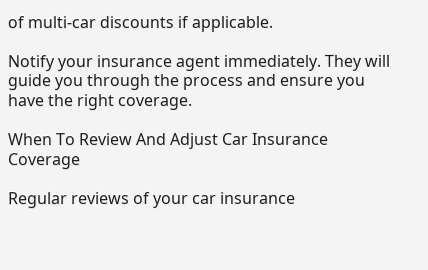of multi-car discounts if applicable.

Notify your insurance agent immediately. They will guide you through the process and ensure you have the right coverage.

When To Review And Adjust Car Insurance Coverage

Regular reviews of your car insurance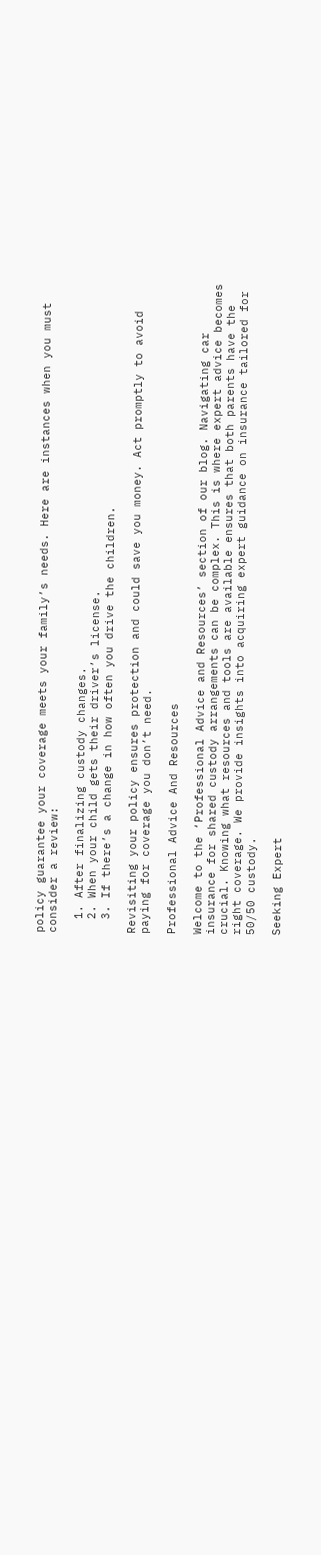policy guarantee your coverage meets your family’s needs. Here are instances when you must consider a review:

  1. After finalizing custody changes.
  2. When your child gets their driver’s license.
  3. If there’s a change in how often you drive the children.

Revisiting your policy ensures protection and could save you money. Act promptly to avoid paying for coverage you don’t need.

Professional Advice And Resources

Welcome to the ‘Professional Advice and Resources’ section of our blog. Navigating car insurance for shared custody arrangements can be complex. This is where expert advice becomes crucial. Knowing what resources and tools are available ensures that both parents have the right coverage. We provide insights into acquiring expert guidance on insurance tailored for 50/50 custody.

Seeking Expert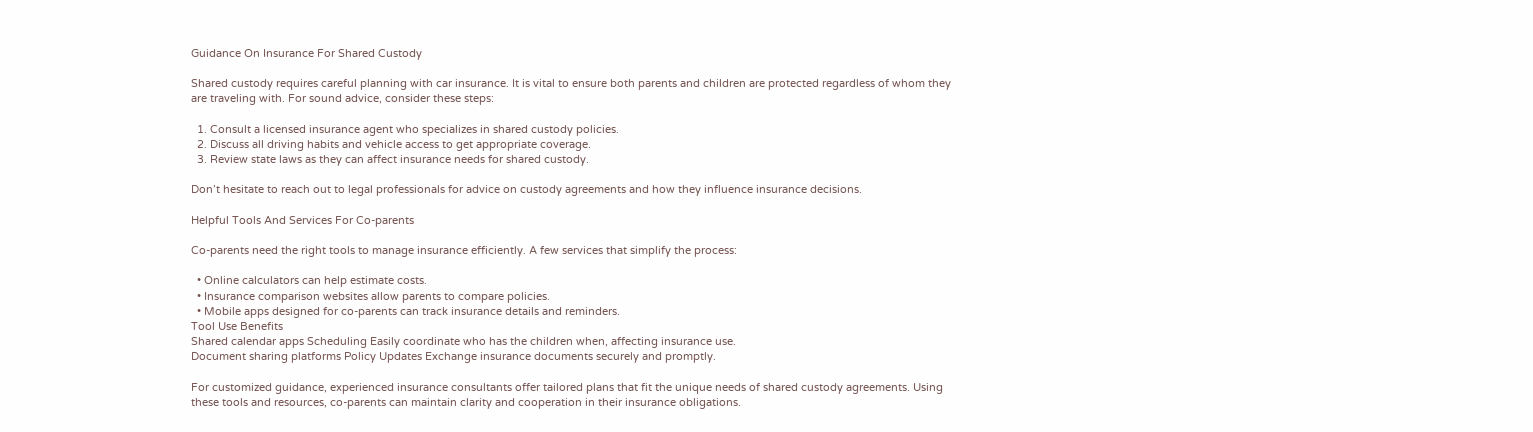Guidance On Insurance For Shared Custody

Shared custody requires careful planning with car insurance. It is vital to ensure both parents and children are protected regardless of whom they are traveling with. For sound advice, consider these steps:

  1. Consult a licensed insurance agent who specializes in shared custody policies.
  2. Discuss all driving habits and vehicle access to get appropriate coverage.
  3. Review state laws as they can affect insurance needs for shared custody.

Don’t hesitate to reach out to legal professionals for advice on custody agreements and how they influence insurance decisions.

Helpful Tools And Services For Co-parents

Co-parents need the right tools to manage insurance efficiently. A few services that simplify the process:

  • Online calculators can help estimate costs.
  • Insurance comparison websites allow parents to compare policies.
  • Mobile apps designed for co-parents can track insurance details and reminders.
Tool Use Benefits
Shared calendar apps Scheduling Easily coordinate who has the children when, affecting insurance use.
Document sharing platforms Policy Updates Exchange insurance documents securely and promptly.

For customized guidance, experienced insurance consultants offer tailored plans that fit the unique needs of shared custody agreements. Using these tools and resources, co-parents can maintain clarity and cooperation in their insurance obligations.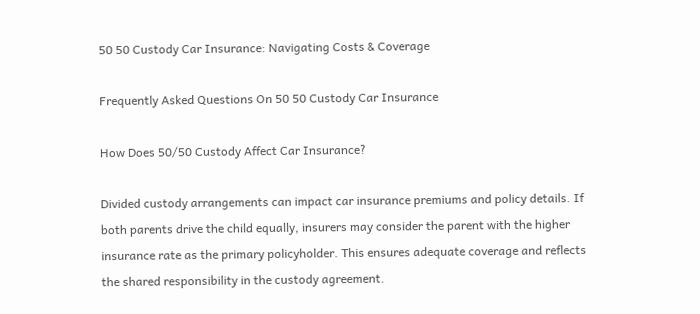50 50 Custody Car Insurance: Navigating Costs & Coverage

Frequently Asked Questions On 50 50 Custody Car Insurance

How Does 50/50 Custody Affect Car Insurance?

Divided custody arrangements can impact car insurance premiums and policy details. If both parents drive the child equally, insurers may consider the parent with the higher insurance rate as the primary policyholder. This ensures adequate coverage and reflects the shared responsibility in the custody agreement.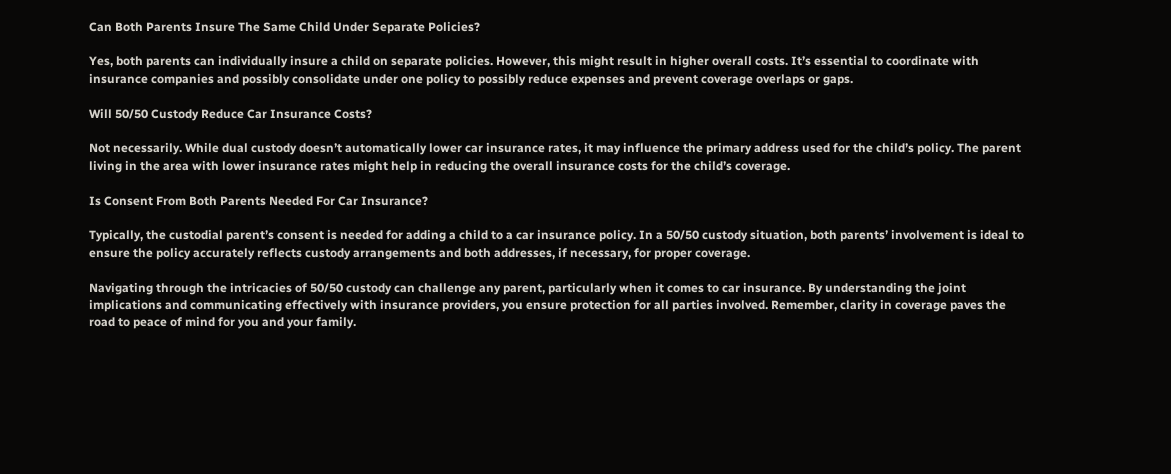Can Both Parents Insure The Same Child Under Separate Policies?

Yes, both parents can individually insure a child on separate policies. However, this might result in higher overall costs. It’s essential to coordinate with insurance companies and possibly consolidate under one policy to possibly reduce expenses and prevent coverage overlaps or gaps.

Will 50/50 Custody Reduce Car Insurance Costs?

Not necessarily. While dual custody doesn’t automatically lower car insurance rates, it may influence the primary address used for the child’s policy. The parent living in the area with lower insurance rates might help in reducing the overall insurance costs for the child’s coverage.

Is Consent From Both Parents Needed For Car Insurance?

Typically, the custodial parent’s consent is needed for adding a child to a car insurance policy. In a 50/50 custody situation, both parents’ involvement is ideal to ensure the policy accurately reflects custody arrangements and both addresses, if necessary, for proper coverage.

Navigating through the intricacies of 50/50 custody can challenge any parent, particularly when it comes to car insurance. By understanding the joint implications and communicating effectively with insurance providers, you ensure protection for all parties involved. Remember, clarity in coverage paves the road to peace of mind for you and your family.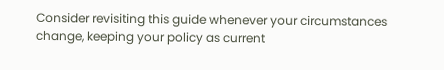Consider revisiting this guide whenever your circumstances change, keeping your policy as current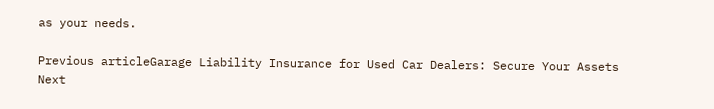as your needs.

Previous articleGarage Liability Insurance for Used Car Dealers: Secure Your Assets
Next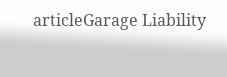articleGarage Liability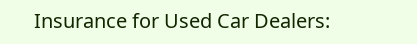Insurance for Used Car Dealers: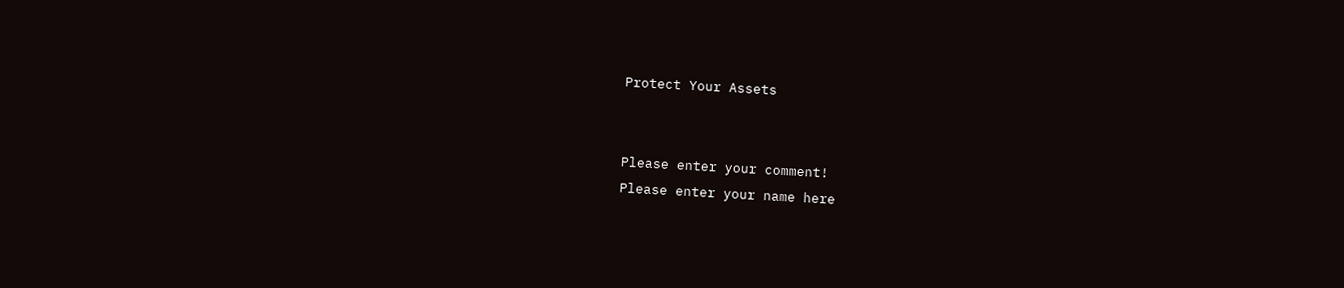Protect Your Assets


Please enter your comment!
Please enter your name here